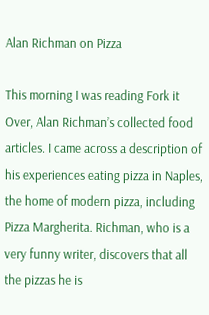Alan Richman on Pizza

This morning I was reading Fork it Over, Alan Richman’s collected food articles. I came across a description of his experiences eating pizza in Naples, the home of modern pizza, including Pizza Margherita. Richman, who is a very funny writer, discovers that all the pizzas he is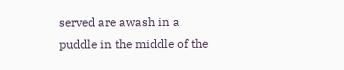served are awash in a puddle in the middle of the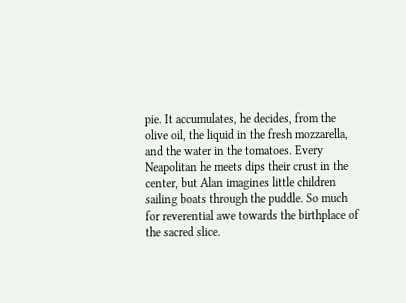pie. It accumulates, he decides, from the olive oil, the liquid in the fresh mozzarella, and the water in the tomatoes. Every Neapolitan he meets dips their crust in the center, but Alan imagines little children sailing boats through the puddle. So much for reverential awe towards the birthplace of the sacred slice.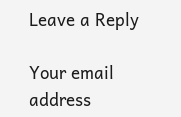Leave a Reply

Your email address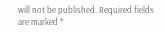will not be published. Required fields are marked *